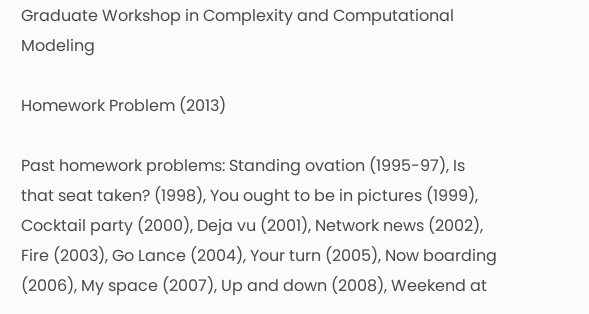Graduate Workshop in Complexity and Computational Modeling

Homework Problem (2013)

Past homework problems: Standing ovation (1995-97), Is that seat taken? (1998), You ought to be in pictures (1999), Cocktail party (2000), Deja vu (2001), Network news (2002), Fire (2003), Go Lance (2004), Your turn (2005), Now boarding (2006), My space (2007), Up and down (2008), Weekend at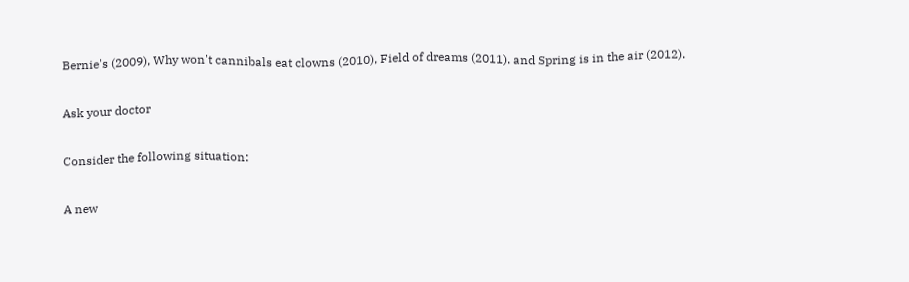Bernie's (2009), Why won't cannibals eat clowns (2010), Field of dreams (2011). and Spring is in the air (2012).

Ask your doctor

Consider the following situation:

A new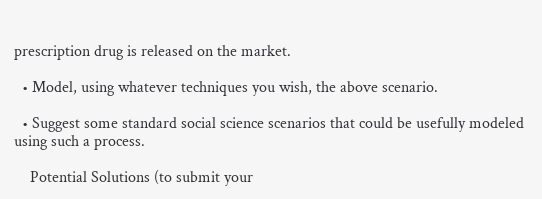prescription drug is released on the market.

  • Model, using whatever techniques you wish, the above scenario.

  • Suggest some standard social science scenarios that could be usefully modeled using such a process.

    Potential Solutions (to submit your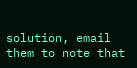solution, email them to note that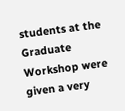students at the Graduate Workshop were given a very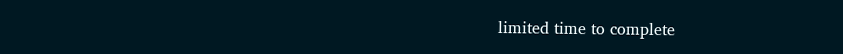limited time to complete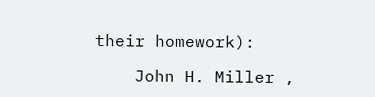their homework):

    John H. Miller ,